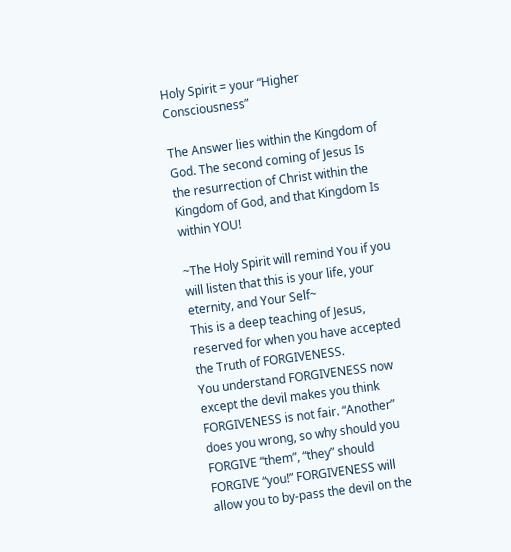Holy Spirit = your “Higher Consciousness”

The Answer lies within the Kingdom of God. The second coming of Jesus Is the resurrection of Christ within the Kingdom of God, and that Kingdom Is within YOU!

~The Holy Spirit will remind You if you will listen that this is your life, your eternity, and Your Self~
This is a deep teaching of Jesus, reserved for when you have accepted the Truth of FORGIVENESS.
You understand FORGIVENESS now except the devil makes you think FORGIVENESS is not fair. “Another” does you wrong, so why should you FORGIVE “them”, “they” should FORGIVE “you!” FORGIVENESS will allow you to by-pass the devil on the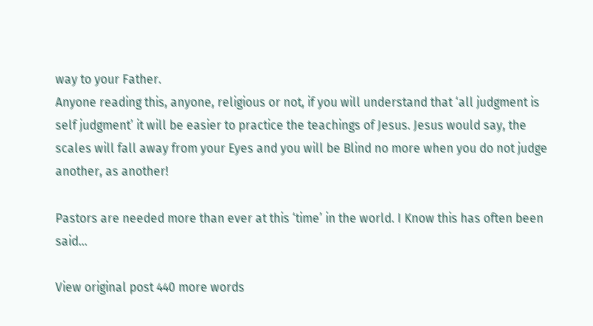way to your Father.
Anyone reading this, anyone, religious or not, if you will understand that ‘all judgment is self judgment’ it will be easier to practice the teachings of Jesus. Jesus would say, the scales will fall away from your Eyes and you will be Blind no more when you do not judge another, as another!

Pastors are needed more than ever at this ‘time’ in the world. I Know this has often been said…

View original post 440 more words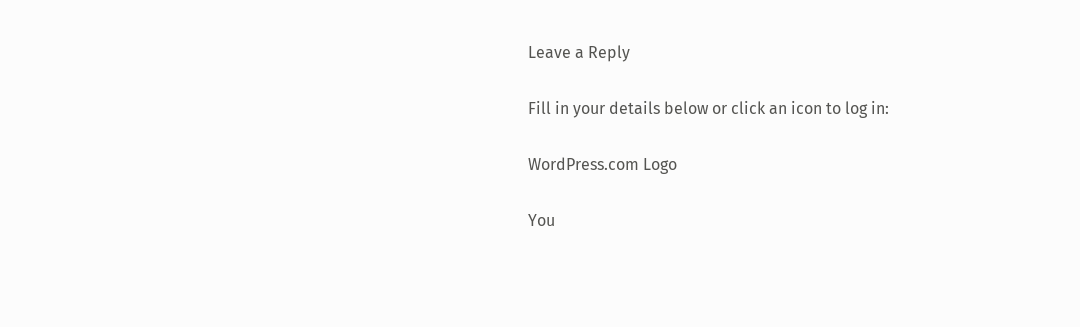Leave a Reply

Fill in your details below or click an icon to log in:

WordPress.com Logo

You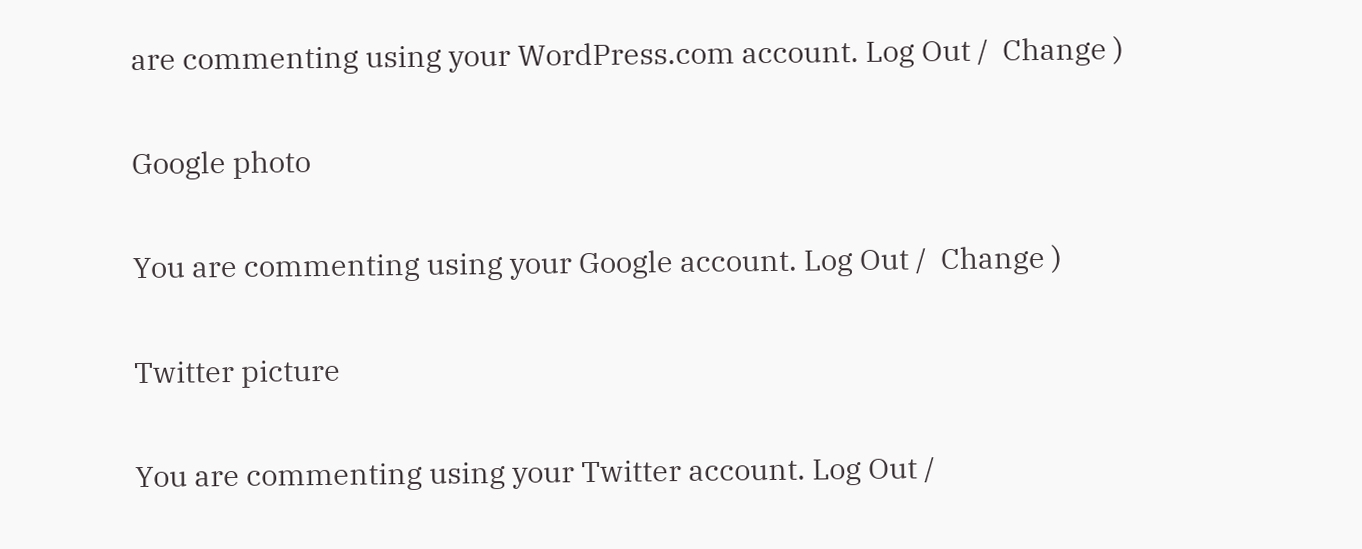are commenting using your WordPress.com account. Log Out /  Change )

Google photo

You are commenting using your Google account. Log Out /  Change )

Twitter picture

You are commenting using your Twitter account. Log Out /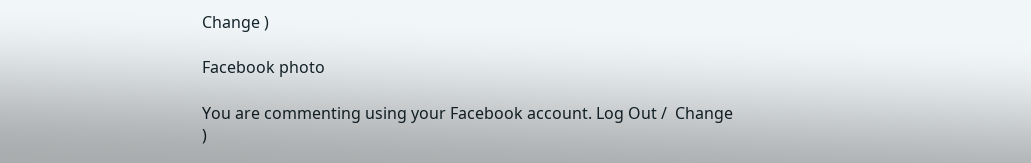Change )

Facebook photo

You are commenting using your Facebook account. Log Out /  Change )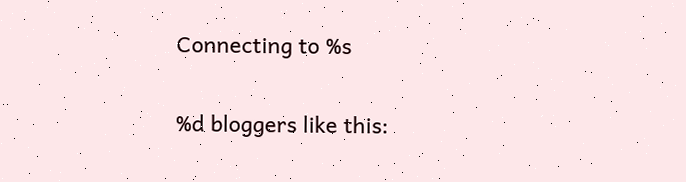Connecting to %s

%d bloggers like this: